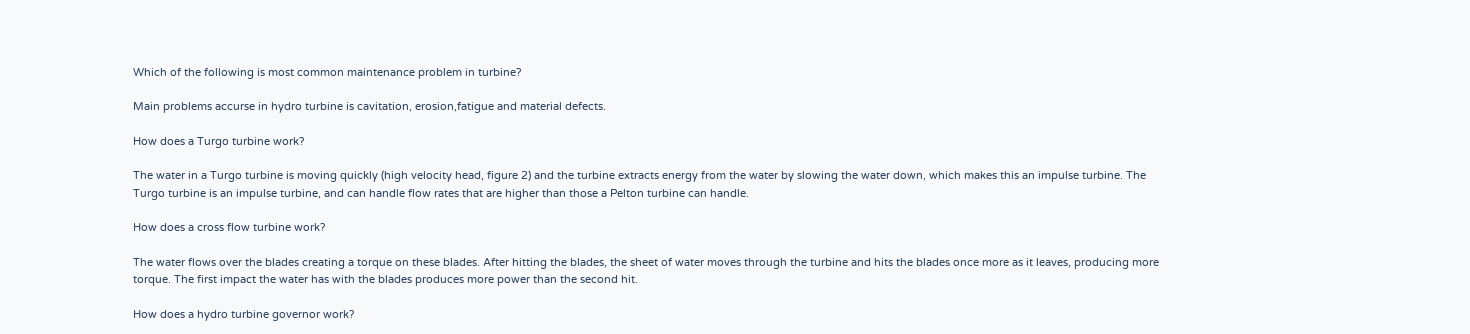Which of the following is most common maintenance problem in turbine?

Main problems accurse in hydro turbine is cavitation, erosion,fatigue and material defects.

How does a Turgo turbine work?

The water in a Turgo turbine is moving quickly (high velocity head, figure 2) and the turbine extracts energy from the water by slowing the water down, which makes this an impulse turbine. The Turgo turbine is an impulse turbine, and can handle flow rates that are higher than those a Pelton turbine can handle.

How does a cross flow turbine work?

The water flows over the blades creating a torque on these blades. After hitting the blades, the sheet of water moves through the turbine and hits the blades once more as it leaves, producing more torque. The first impact the water has with the blades produces more power than the second hit.

How does a hydro turbine governor work?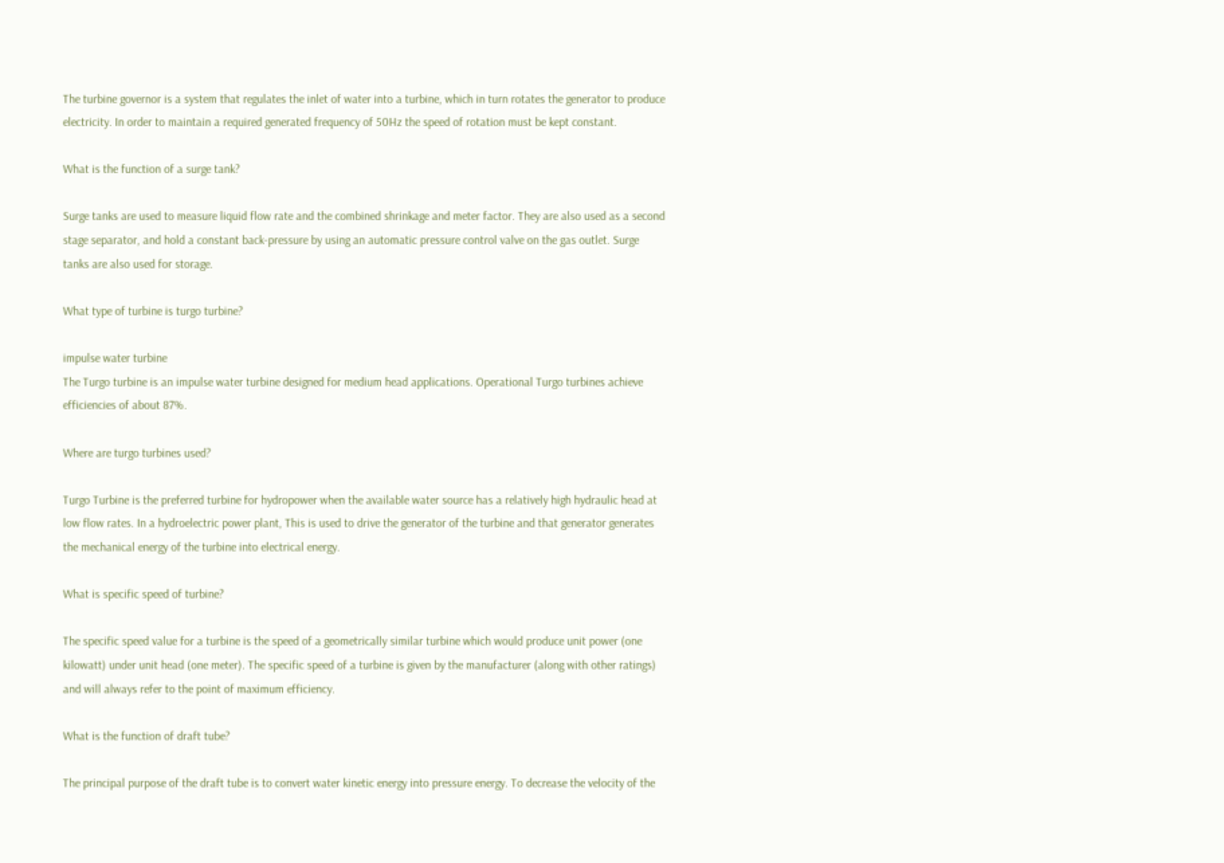The turbine governor is a system that regulates the inlet of water into a turbine, which in turn rotates the generator to produce electricity. In order to maintain a required generated frequency of 50Hz the speed of rotation must be kept constant.

What is the function of a surge tank?

Surge tanks are used to measure liquid flow rate and the combined shrinkage and meter factor. They are also used as a second stage separator, and hold a constant back-pressure by using an automatic pressure control valve on the gas outlet. Surge tanks are also used for storage.

What type of turbine is turgo turbine?

impulse water turbine
The Turgo turbine is an impulse water turbine designed for medium head applications. Operational Turgo turbines achieve efficiencies of about 87%.

Where are turgo turbines used?

Turgo Turbine is the preferred turbine for hydropower when the available water source has a relatively high hydraulic head at low flow rates. In a hydroelectric power plant, This is used to drive the generator of the turbine and that generator generates the mechanical energy of the turbine into electrical energy.

What is specific speed of turbine?

The specific speed value for a turbine is the speed of a geometrically similar turbine which would produce unit power (one kilowatt) under unit head (one meter). The specific speed of a turbine is given by the manufacturer (along with other ratings) and will always refer to the point of maximum efficiency.

What is the function of draft tube?

The principal purpose of the draft tube is to convert water kinetic energy into pressure energy. To decrease the velocity of the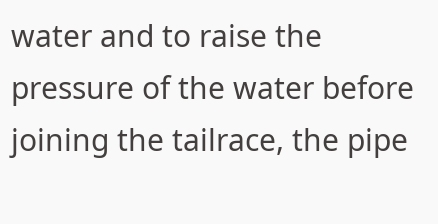water and to raise the pressure of the water before joining the tailrace, the pipe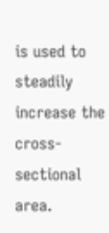is used to steadily increase the cross-sectional area.